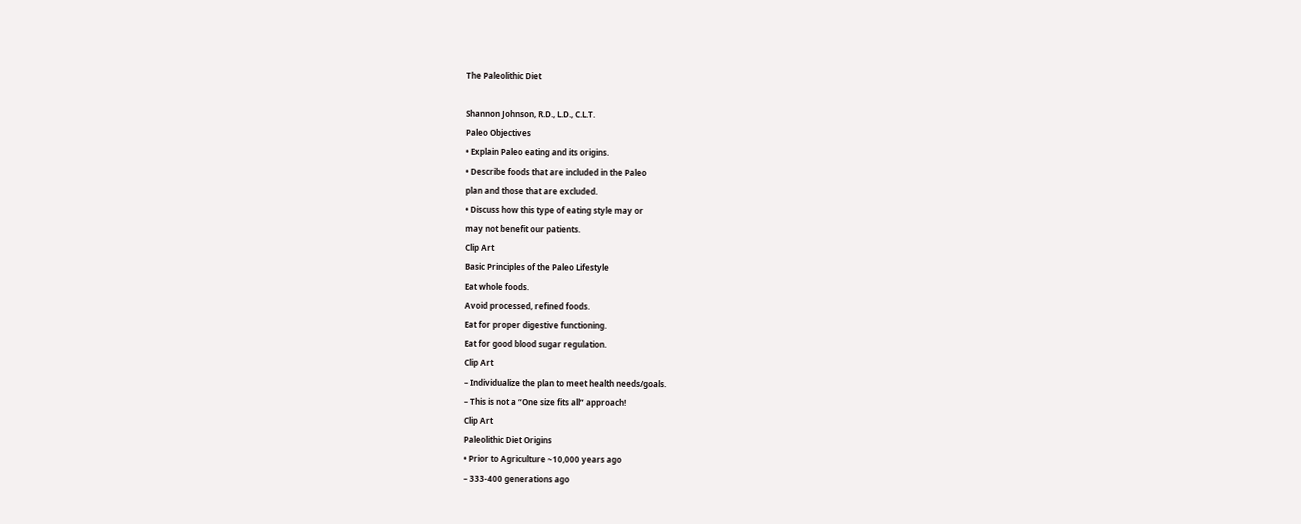The Paleolithic Diet

Shannon Johnson, R.D., L.D., C.L.T.
Paleo Objectives
• Explain Paleo eating and its origins.
• Describe foods that are included in the Paleo
plan and those that are excluded.
• Discuss how this type of eating style may or
may not benefit our patients.
Clip Art
Basic Principles of the Paleo Lifestyle
Eat whole foods.
Avoid processed, refined foods.
Eat for proper digestive functioning.
Eat for good blood sugar regulation.
Clip Art
– Individualize the plan to meet health needs/goals.
– This is not a “One size fits all” approach!
Clip Art
Paleolithic Diet Origins
• Prior to Agriculture ~10,000 years ago
– 333-400 generations ago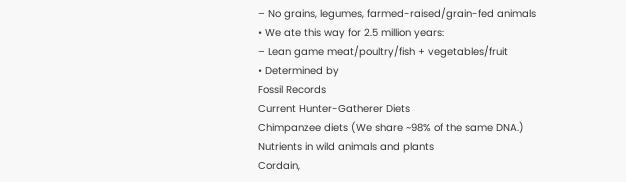– No grains, legumes, farmed-raised/grain-fed animals
• We ate this way for 2.5 million years:
– Lean game meat/poultry/fish + vegetables/fruit
• Determined by
Fossil Records
Current Hunter-Gatherer Diets
Chimpanzee diets (We share ~98% of the same DNA.)
Nutrients in wild animals and plants
Cordain,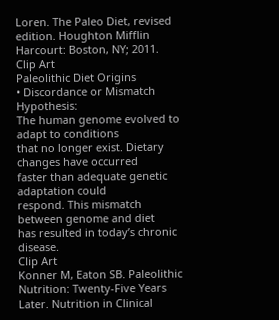Loren. The Paleo Diet, revised edition. Houghton Mifflin
Harcourt: Boston, NY; 2011.
Clip Art
Paleolithic Diet Origins
• Discordance or Mismatch Hypothesis:
The human genome evolved to adapt to conditions
that no longer exist. Dietary changes have occurred
faster than adequate genetic adaptation could
respond. This mismatch between genome and diet
has resulted in today’s chronic disease.
Clip Art
Konner M, Eaton SB. Paleolithic Nutrition: Twenty-Five Years Later. Nutrition in Clinical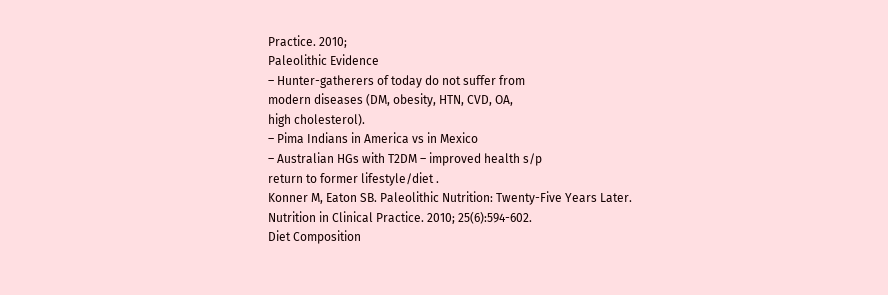Practice. 2010;
Paleolithic Evidence
– Hunter-gatherers of today do not suffer from
modern diseases (DM, obesity, HTN, CVD, OA,
high cholesterol).
– Pima Indians in America vs in Mexico
– Australian HGs with T2DM – improved health s/p
return to former lifestyle/diet .
Konner M, Eaton SB. Paleolithic Nutrition: Twenty-Five Years Later.
Nutrition in Clinical Practice. 2010; 25(6):594-602.
Diet Composition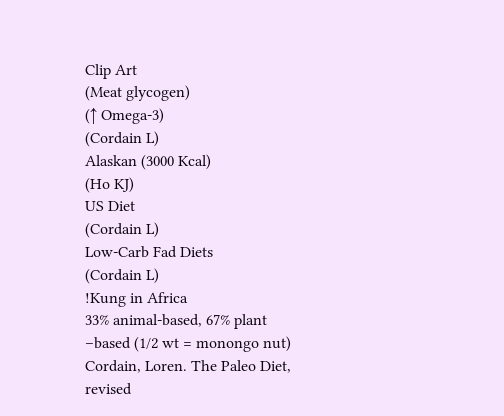Clip Art
(Meat glycogen)
(↑ Omega-3)
(Cordain L)
Alaskan (3000 Kcal)
(Ho KJ)
US Diet
(Cordain L)
Low-Carb Fad Diets
(Cordain L)
!Kung in Africa
33% animal-based, 67% plant –based (1/2 wt = monongo nut)
Cordain, Loren. The Paleo Diet, revised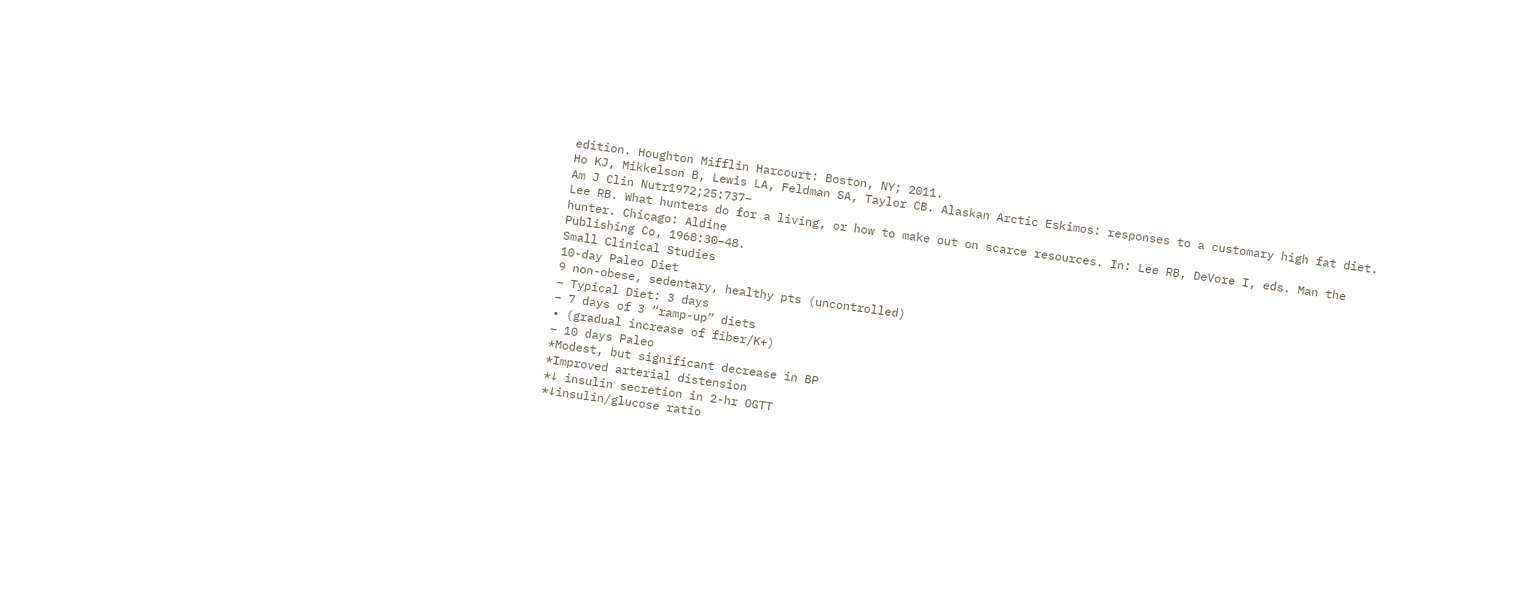edition. Houghton Mifflin Harcourt: Boston, NY; 2011.
Ho KJ, Mikkelson B, Lewis LA, Feldman SA, Taylor CB. Alaskan Arctic Eskimos: responses to a customary high fat diet. Am J Clin Nutr1972;25:737–
Lee RB. What hunters do for a living, or how to make out on scarce resources. In: Lee RB, DeVore I, eds. Man the hunter. Chicago: Aldine
Publishing Co, 1968:30–48.
Small Clinical Studies
10-day Paleo Diet
9 non-obese, sedentary, healthy pts (uncontrolled)
– Typical Diet: 3 days
– 7 days of 3 “ramp-up” diets
• (gradual increase of fiber/K+)
– 10 days Paleo
*Modest, but significant decrease in BP
*Improved arterial distension
*↓ insulin secretion in 2-hr OGTT
*↓insulin/glucose ratio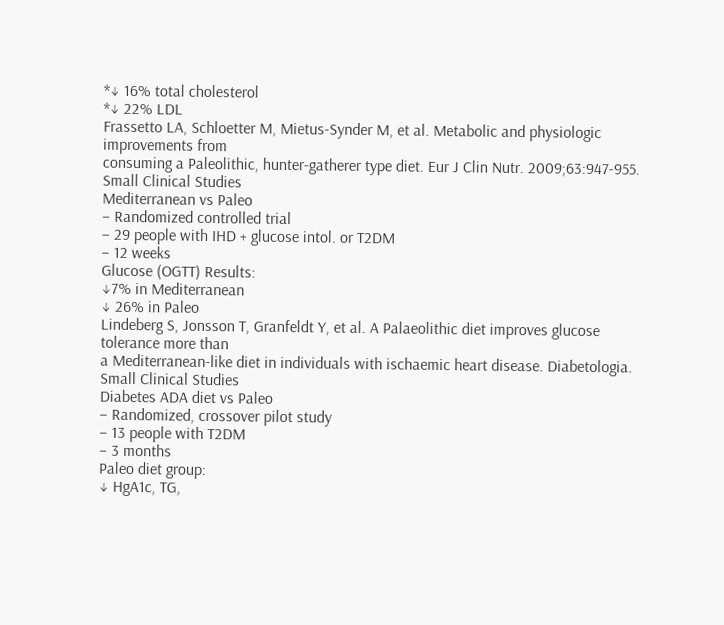*↓ 16% total cholesterol
*↓ 22% LDL
Frassetto LA, Schloetter M, Mietus-Synder M, et al. Metabolic and physiologic improvements from
consuming a Paleolithic, hunter-gatherer type diet. Eur J Clin Nutr. 2009;63:947-955.
Small Clinical Studies
Mediterranean vs Paleo
– Randomized controlled trial
– 29 people with IHD + glucose intol. or T2DM
– 12 weeks
Glucose (OGTT) Results:
↓7% in Mediterranean
↓ 26% in Paleo
Lindeberg S, Jonsson T, Granfeldt Y, et al. A Palaeolithic diet improves glucose tolerance more than
a Mediterranean-like diet in individuals with ischaemic heart disease. Diabetologia.
Small Clinical Studies
Diabetes ADA diet vs Paleo
– Randomized, crossover pilot study
– 13 people with T2DM
– 3 months
Paleo diet group:
↓ HgA1c, TG,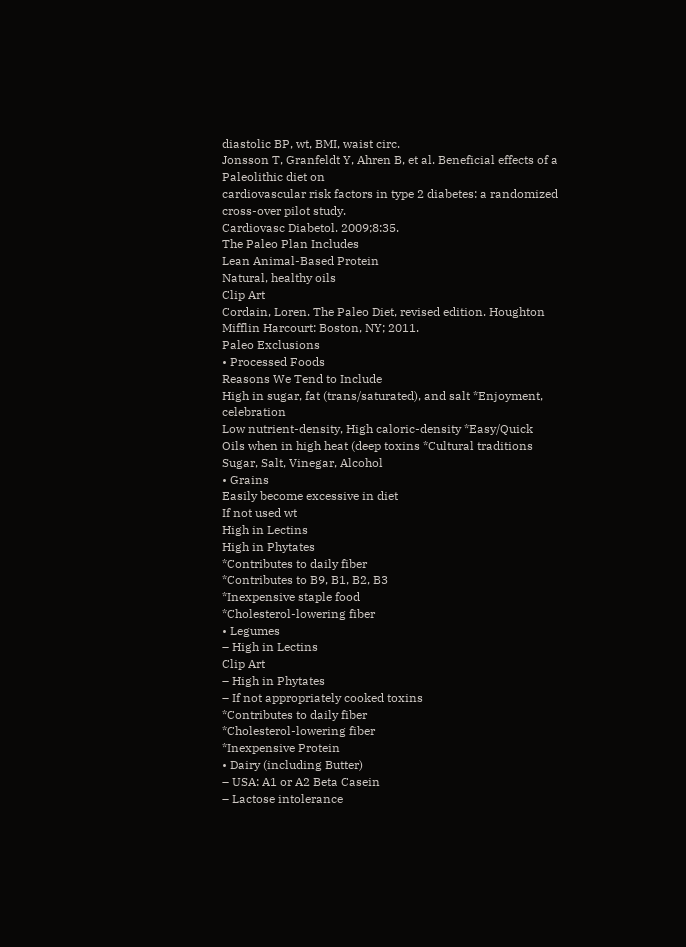diastolic BP, wt, BMI, waist circ.
Jonsson T, Granfeldt Y, Ahren B, et al. Beneficial effects of a Paleolithic diet on
cardiovascular risk factors in type 2 diabetes: a randomized cross-over pilot study.
Cardiovasc Diabetol. 2009;8:35.
The Paleo Plan Includes
Lean Animal-Based Protein
Natural, healthy oils
Clip Art
Cordain, Loren. The Paleo Diet, revised edition. Houghton
Mifflin Harcourt: Boston, NY; 2011.
Paleo Exclusions
• Processed Foods
Reasons We Tend to Include
High in sugar, fat (trans/saturated), and salt *Enjoyment, celebration
Low nutrient-density, High caloric-density *Easy/Quick
Oils when in high heat (deep toxins *Cultural traditions
Sugar, Salt, Vinegar, Alcohol
• Grains
Easily become excessive in diet
If not used wt
High in Lectins
High in Phytates
*Contributes to daily fiber
*Contributes to B9, B1, B2, B3
*Inexpensive staple food
*Cholesterol-lowering fiber
• Legumes
– High in Lectins
Clip Art
– High in Phytates
– If not appropriately cooked toxins
*Contributes to daily fiber
*Cholesterol-lowering fiber
*Inexpensive Protein
• Dairy (including Butter)
– USA: A1 or A2 Beta Casein
– Lactose intolerance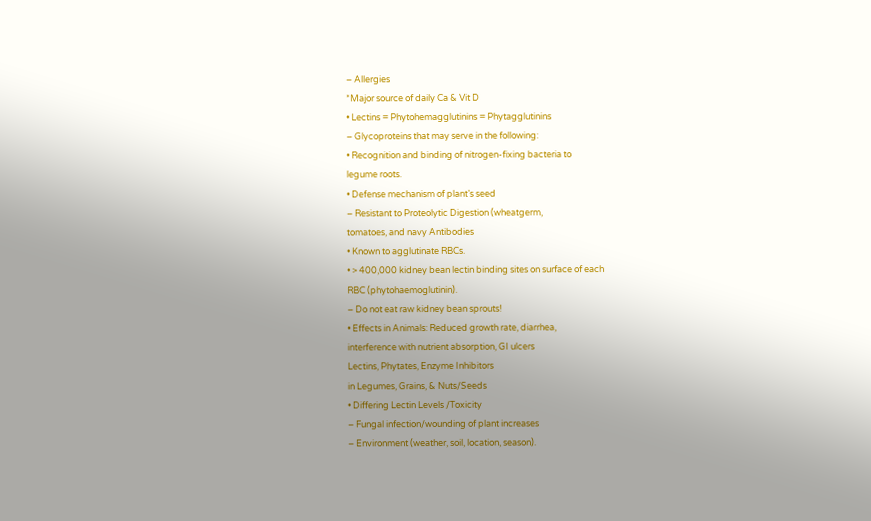– Allergies
*Major source of daily Ca & Vit D
• Lectins = Phytohemagglutinins = Phytagglutinins
– Glycoproteins that may serve in the following:
• Recognition and binding of nitrogen-fixing bacteria to
legume roots.
• Defense mechanism of plant’s seed
– Resistant to Proteolytic Digestion (wheatgerm,
tomatoes, and navy Antibodies
• Known to agglutinate RBCs.
• > 400,000 kidney bean lectin binding sites on surface of each
RBC (phytohaemoglutinin).
– Do not eat raw kidney bean sprouts!
• Effects in Animals: Reduced growth rate, diarrhea,
interference with nutrient absorption, GI ulcers
Lectins, Phytates, Enzyme Inhibitors
in Legumes, Grains, & Nuts/Seeds
• Differing Lectin Levels /Toxicity
– Fungal infection/wounding of plant increases
– Environment (weather, soil, location, season).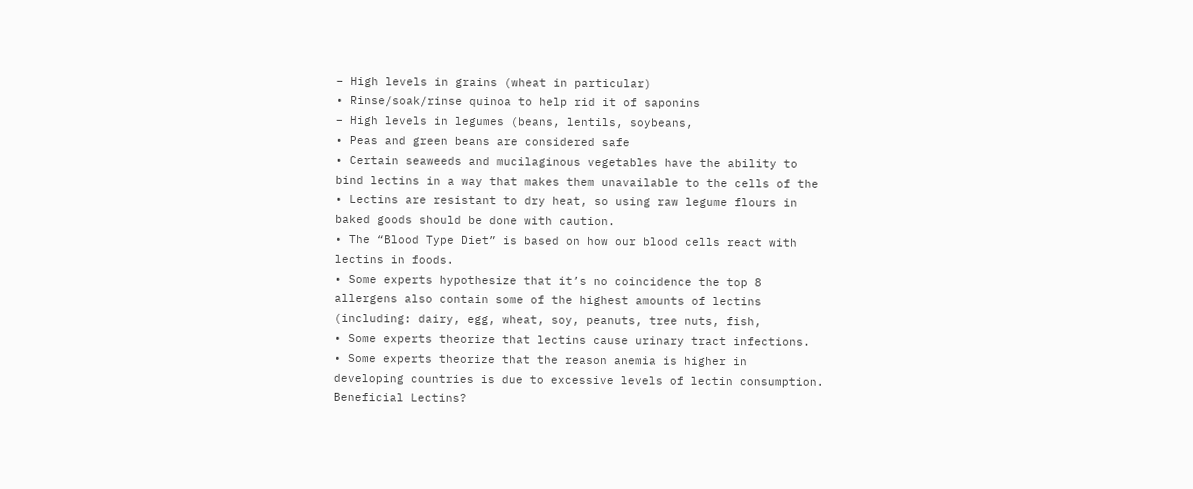– High levels in grains (wheat in particular)
• Rinse/soak/rinse quinoa to help rid it of saponins
– High levels in legumes (beans, lentils, soybeans,
• Peas and green beans are considered safe
• Certain seaweeds and mucilaginous vegetables have the ability to
bind lectins in a way that makes them unavailable to the cells of the
• Lectins are resistant to dry heat, so using raw legume flours in
baked goods should be done with caution.
• The “Blood Type Diet” is based on how our blood cells react with
lectins in foods.
• Some experts hypothesize that it’s no coincidence the top 8
allergens also contain some of the highest amounts of lectins
(including: dairy, egg, wheat, soy, peanuts, tree nuts, fish,
• Some experts theorize that lectins cause urinary tract infections.
• Some experts theorize that the reason anemia is higher in
developing countries is due to excessive levels of lectin consumption.
Beneficial Lectins?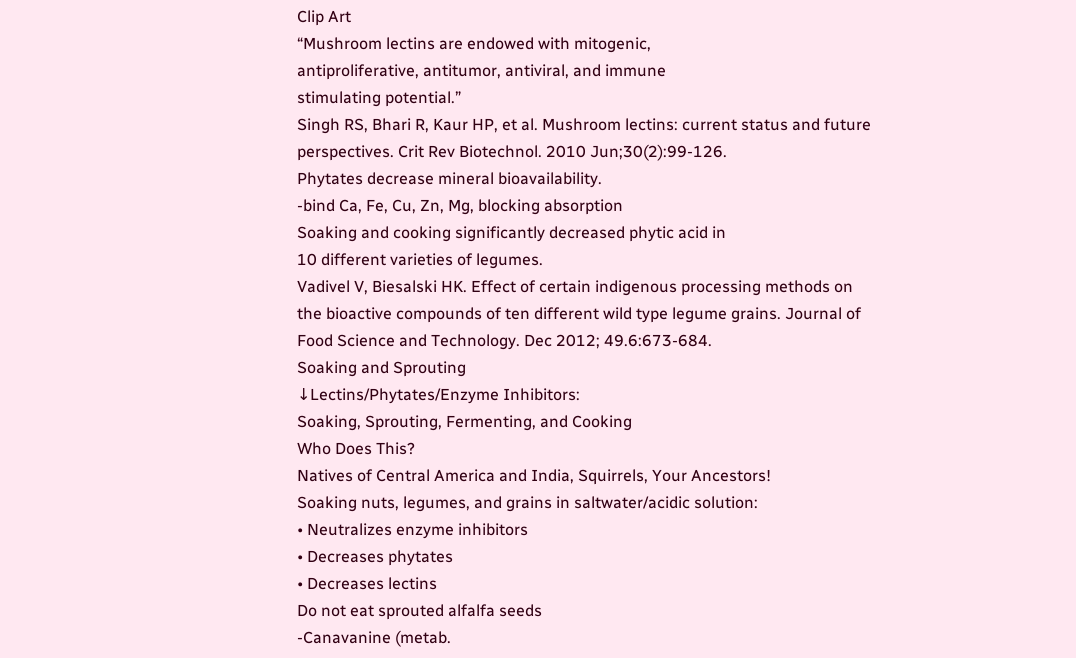Clip Art
“Mushroom lectins are endowed with mitogenic,
antiproliferative, antitumor, antiviral, and immune
stimulating potential.”
Singh RS, Bhari R, Kaur HP, et al. Mushroom lectins: current status and future
perspectives. Crit Rev Biotechnol. 2010 Jun;30(2):99-126.
Phytates decrease mineral bioavailability.
-bind Ca, Fe, Cu, Zn, Mg, blocking absorption
Soaking and cooking significantly decreased phytic acid in
10 different varieties of legumes.
Vadivel V, Biesalski HK. Effect of certain indigenous processing methods on
the bioactive compounds of ten different wild type legume grains. Journal of
Food Science and Technology. Dec 2012; 49.6:673-684.
Soaking and Sprouting
↓Lectins/Phytates/Enzyme Inhibitors:
Soaking, Sprouting, Fermenting, and Cooking
Who Does This?
Natives of Central America and India, Squirrels, Your Ancestors!
Soaking nuts, legumes, and grains in saltwater/acidic solution:
• Neutralizes enzyme inhibitors
• Decreases phytates
• Decreases lectins
Do not eat sprouted alfalfa seeds
-Canavanine (metab.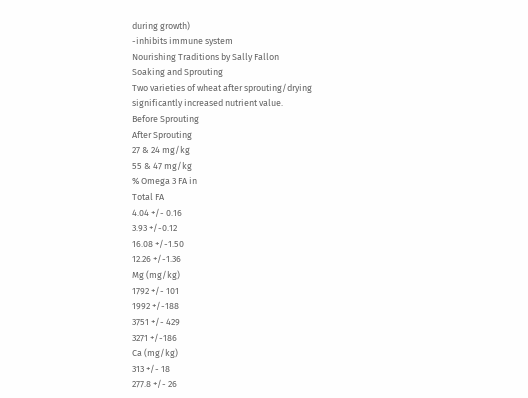during growth)
-inhibits immune system
Nourishing Traditions by Sally Fallon
Soaking and Sprouting
Two varieties of wheat after sprouting/drying
significantly increased nutrient value.
Before Sprouting
After Sprouting
27 & 24 mg/kg
55 & 47 mg/kg
% Omega 3 FA in
Total FA
4.04 +/- 0.16
3.93 +/-0.12
16.08 +/-1.50
12.26 +/-1.36
Mg (mg/kg)
1792 +/- 101
1992 +/-188
3751 +/- 429
3271 +/-186
Ca (mg/kg)
313 +/- 18
277.8 +/- 26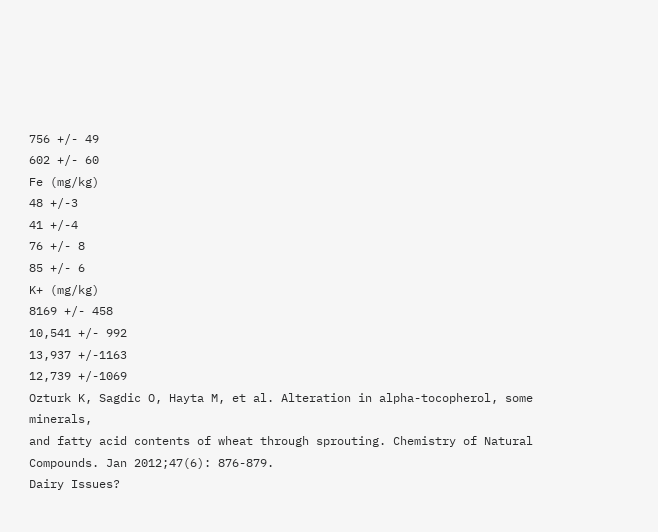756 +/- 49
602 +/- 60
Fe (mg/kg)
48 +/-3
41 +/-4
76 +/- 8
85 +/- 6
K+ (mg/kg)
8169 +/- 458
10,541 +/- 992
13,937 +/-1163
12,739 +/-1069
Ozturk K, Sagdic O, Hayta M, et al. Alteration in alpha-tocopherol, some minerals,
and fatty acid contents of wheat through sprouting. Chemistry of Natural
Compounds. Jan 2012;47(6): 876-879.
Dairy Issues?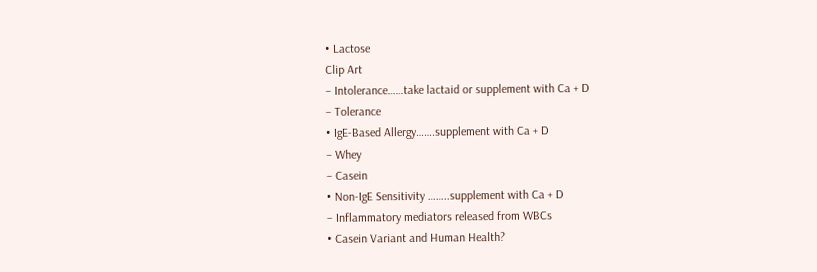• Lactose
Clip Art
– Intolerance……take lactaid or supplement with Ca + D
– Tolerance
• IgE-Based Allergy…….supplement with Ca + D
– Whey
– Casein
• Non-IgE Sensitivity ……..supplement with Ca + D
– Inflammatory mediators released from WBCs
• Casein Variant and Human Health?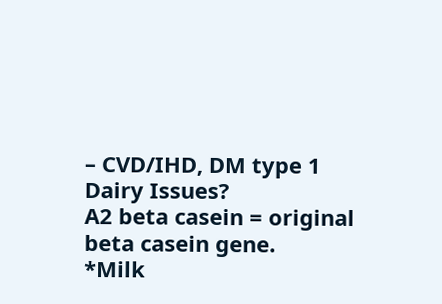– CVD/IHD, DM type 1
Dairy Issues?
A2 beta casein = original beta casein gene.
*Milk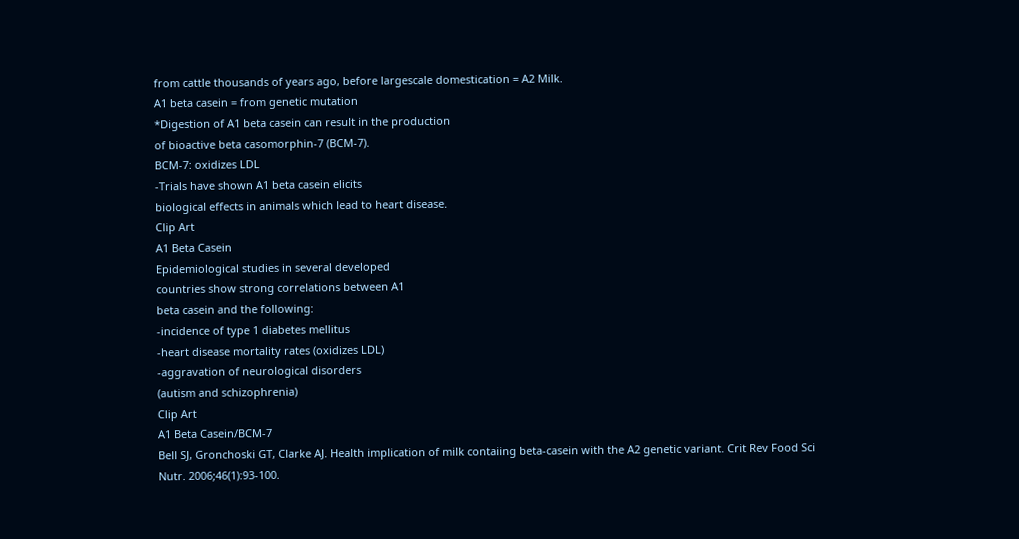from cattle thousands of years ago, before largescale domestication = A2 Milk.
A1 beta casein = from genetic mutation
*Digestion of A1 beta casein can result in the production
of bioactive beta casomorphin-7 (BCM-7).
BCM-7: oxidizes LDL
-Trials have shown A1 beta casein elicits
biological effects in animals which lead to heart disease.
Clip Art
A1 Beta Casein
Epidemiological studies in several developed
countries show strong correlations between A1
beta casein and the following:
-incidence of type 1 diabetes mellitus
-heart disease mortality rates (oxidizes LDL)
-aggravation of neurological disorders
(autism and schizophrenia)
Clip Art
A1 Beta Casein/BCM-7
Bell SJ, Gronchoski GT, Clarke AJ. Health implication of milk contaiing beta-casein with the A2 genetic variant. Crit Rev Food Sci
Nutr. 2006;46(1):93-100.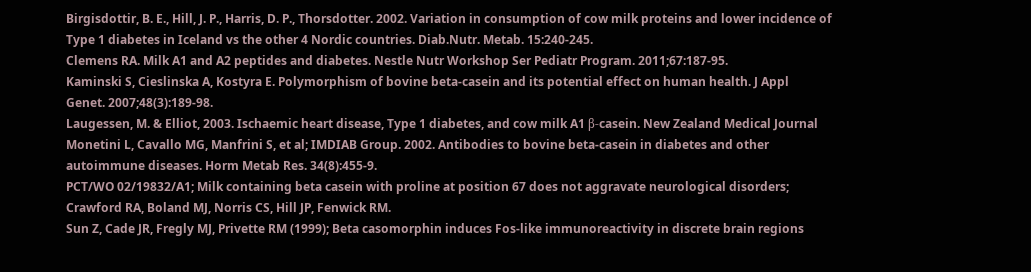Birgisdottir, B. E., Hill, J. P., Harris, D. P., Thorsdotter. 2002. Variation in consumption of cow milk proteins and lower incidence of
Type 1 diabetes in Iceland vs the other 4 Nordic countries. Diab.Nutr. Metab. 15:240-245.
Clemens RA. Milk A1 and A2 peptides and diabetes. Nestle Nutr Workshop Ser Pediatr Program. 2011;67:187-95.
Kaminski S, Cieslinska A, Kostyra E. Polymorphism of bovine beta-casein and its potential effect on human health. J Appl
Genet. 2007;48(3):189-98.
Laugessen, M. & Elliot, 2003. Ischaemic heart disease, Type 1 diabetes, and cow milk A1 β-casein. New Zealand Medical Journal
Monetini L, Cavallo MG, Manfrini S, et al; IMDIAB Group. 2002. Antibodies to bovine beta-casein in diabetes and other
autoimmune diseases. Horm Metab Res. 34(8):455-9.
PCT/WO 02/19832/A1; Milk containing beta casein with proline at position 67 does not aggravate neurological disorders;
Crawford RA, Boland MJ, Norris CS, Hill JP, Fenwick RM.
Sun Z, Cade JR, Fregly MJ, Privette RM (1999); Beta casomorphin induces Fos-like immunoreactivity in discrete brain regions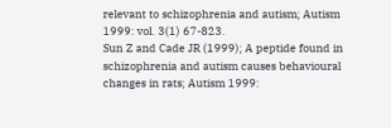relevant to schizophrenia and autism; Autism 1999: vol. 3(1) 67-823.
Sun Z and Cade JR (1999); A peptide found in schizophrenia and autism causes behavioural changes in rats; Autism 1999: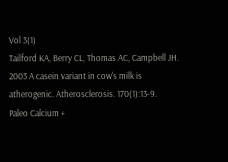Vol 3(1)
Tailford KA, Berry CL, Thomas AC, Campbell JH. 2003 A casein variant in cow's milk is atherogenic. Atherosclerosis. 170(1):13-9.
Paleo Calcium +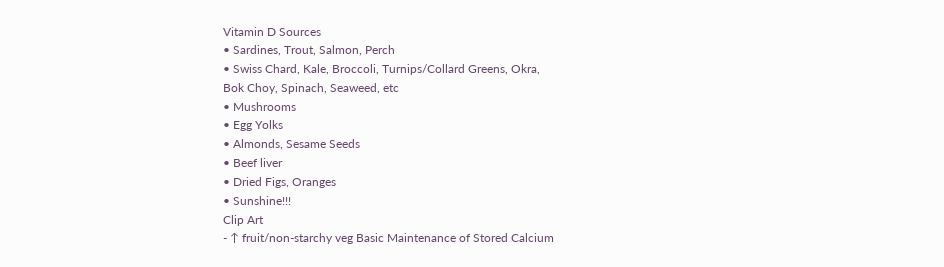Vitamin D Sources
• Sardines, Trout, Salmon, Perch
• Swiss Chard, Kale, Broccoli, Turnips/Collard Greens, Okra,
Bok Choy, Spinach, Seaweed, etc
• Mushrooms
• Egg Yolks
• Almonds, Sesame Seeds
• Beef liver
• Dried Figs, Oranges
• Sunshine!!!
Clip Art
- ↑ fruit/non-starchy veg Basic Maintenance of Stored Calcium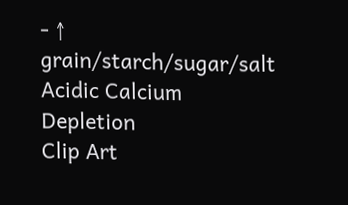- ↑ grain/starch/sugar/salt Acidic Calcium Depletion
Clip Art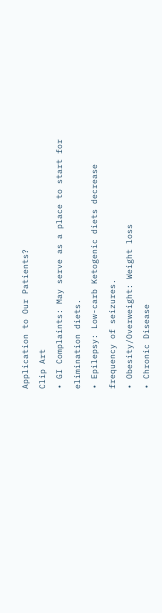Application to Our Patients?
Clip Art
• GI Complaints: May serve as a place to start for
elimination diets.
• Epilepsy: Low-carb Ketogenic diets decrease
frequency of seizures.
• Obesity/Overweight: Weight loss
• Chronic Disease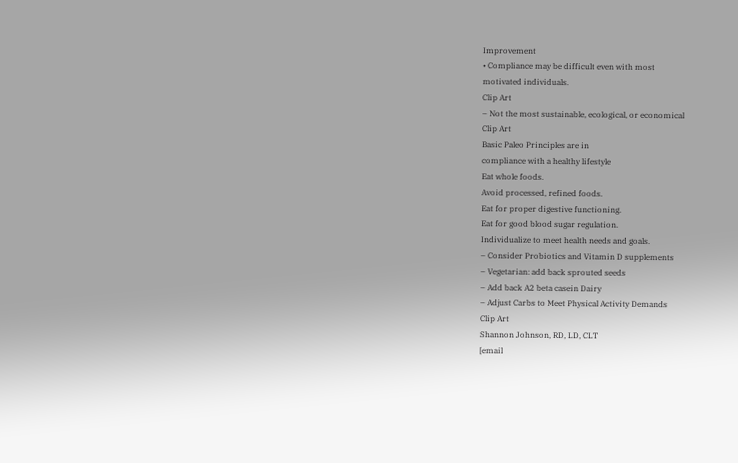Improvement
• Compliance may be difficult even with most
motivated individuals.
Clip Art
– Not the most sustainable, ecological, or economical
Clip Art
Basic Paleo Principles are in
compliance with a healthy lifestyle
Eat whole foods.
Avoid processed, refined foods.
Eat for proper digestive functioning.
Eat for good blood sugar regulation.
Individualize to meet health needs and goals.
– Consider Probiotics and Vitamin D supplements
– Vegetarian: add back sprouted seeds
– Add back A2 beta casein Dairy
– Adjust Carbs to Meet Physical Activity Demands
Clip Art
Shannon Johnson, RD, LD, CLT
[email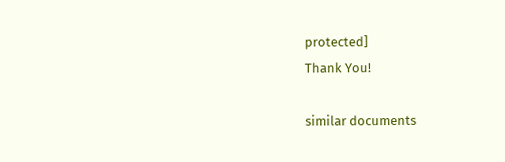protected]
Thank You!

similar documents